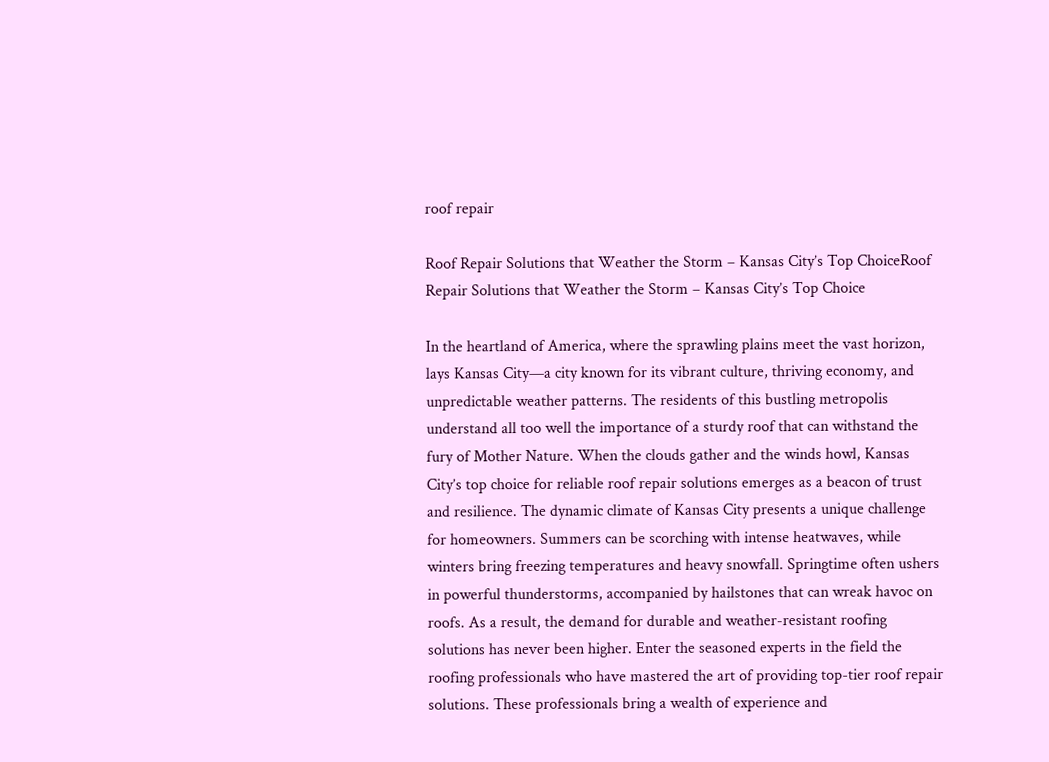roof repair

Roof Repair Solutions that Weather the Storm – Kansas City’s Top ChoiceRoof Repair Solutions that Weather the Storm – Kansas City’s Top Choice

In the heartland of America, where the sprawling plains meet the vast horizon, lays Kansas City—a city known for its vibrant culture, thriving economy, and unpredictable weather patterns. The residents of this bustling metropolis understand all too well the importance of a sturdy roof that can withstand the fury of Mother Nature. When the clouds gather and the winds howl, Kansas City’s top choice for reliable roof repair solutions emerges as a beacon of trust and resilience. The dynamic climate of Kansas City presents a unique challenge for homeowners. Summers can be scorching with intense heatwaves, while winters bring freezing temperatures and heavy snowfall. Springtime often ushers in powerful thunderstorms, accompanied by hailstones that can wreak havoc on roofs. As a result, the demand for durable and weather-resistant roofing solutions has never been higher. Enter the seasoned experts in the field the roofing professionals who have mastered the art of providing top-tier roof repair solutions. These professionals bring a wealth of experience and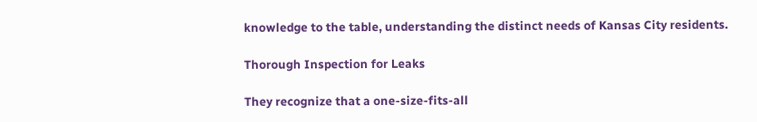knowledge to the table, understanding the distinct needs of Kansas City residents.

Thorough Inspection for Leaks

They recognize that a one-size-fits-all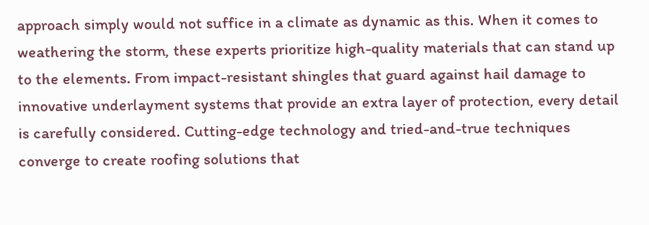approach simply would not suffice in a climate as dynamic as this. When it comes to weathering the storm, these experts prioritize high-quality materials that can stand up to the elements. From impact-resistant shingles that guard against hail damage to innovative underlayment systems that provide an extra layer of protection, every detail is carefully considered. Cutting-edge technology and tried-and-true techniques converge to create roofing solutions that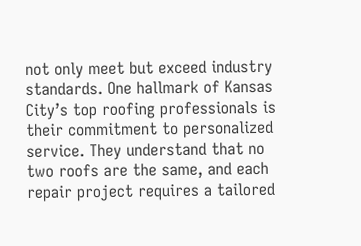not only meet but exceed industry standards. One hallmark of Kansas City’s top roofing professionals is their commitment to personalized service. They understand that no two roofs are the same, and each repair project requires a tailored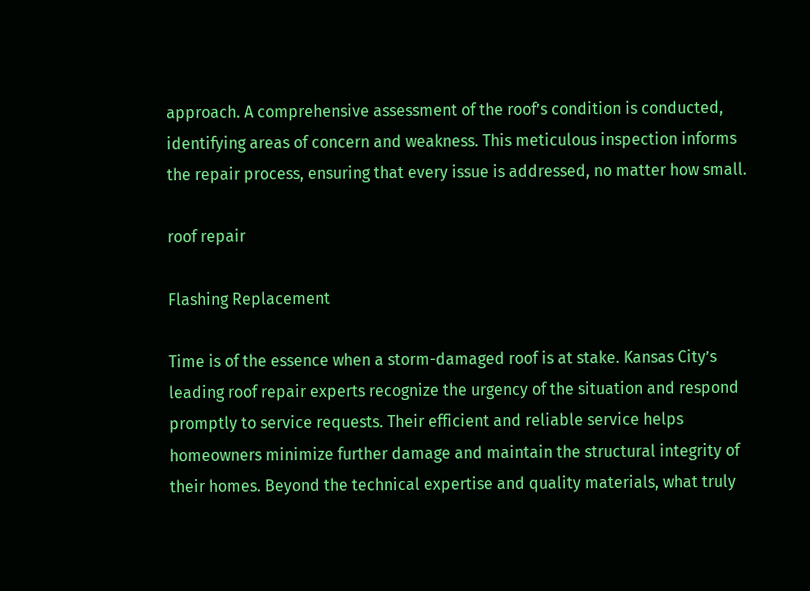approach. A comprehensive assessment of the roof’s condition is conducted, identifying areas of concern and weakness. This meticulous inspection informs the repair process, ensuring that every issue is addressed, no matter how small.

roof repair

Flashing Replacement

Time is of the essence when a storm-damaged roof is at stake. Kansas City’s leading roof repair experts recognize the urgency of the situation and respond promptly to service requests. Their efficient and reliable service helps homeowners minimize further damage and maintain the structural integrity of their homes. Beyond the technical expertise and quality materials, what truly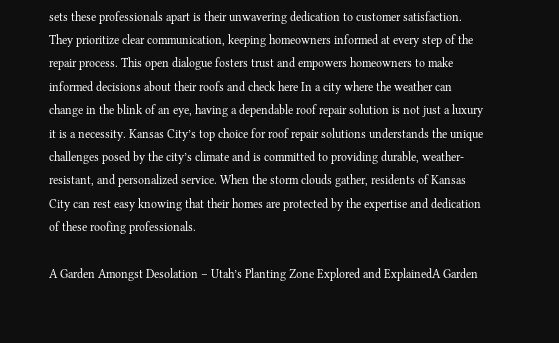sets these professionals apart is their unwavering dedication to customer satisfaction. They prioritize clear communication, keeping homeowners informed at every step of the repair process. This open dialogue fosters trust and empowers homeowners to make informed decisions about their roofs and check here In a city where the weather can change in the blink of an eye, having a dependable roof repair solution is not just a luxury it is a necessity. Kansas City’s top choice for roof repair solutions understands the unique challenges posed by the city’s climate and is committed to providing durable, weather-resistant, and personalized service. When the storm clouds gather, residents of Kansas City can rest easy knowing that their homes are protected by the expertise and dedication of these roofing professionals.

A Garden Amongst Desolation – Utah’s Planting Zone Explored and ExplainedA Garden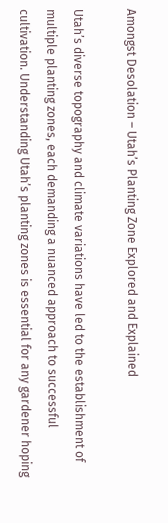Amongst Desolation – Utah’s Planting Zone Explored and Explained

Utah’s diverse topography and climate variations have led to the establishment of multiple planting zones, each demanding a nuanced approach to successful cultivation. Understanding Utah’s planting zones is essential for any gardener hoping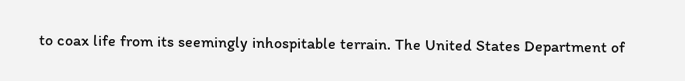to coax life from its seemingly inhospitable terrain. The United States Department of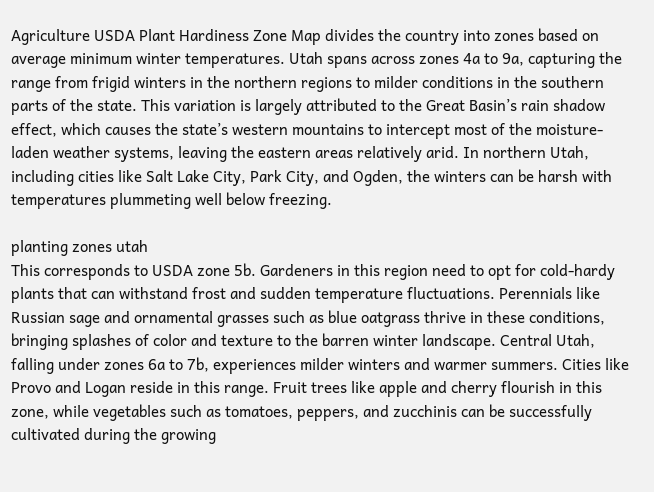Agriculture USDA Plant Hardiness Zone Map divides the country into zones based on average minimum winter temperatures. Utah spans across zones 4a to 9a, capturing the range from frigid winters in the northern regions to milder conditions in the southern parts of the state. This variation is largely attributed to the Great Basin’s rain shadow effect, which causes the state’s western mountains to intercept most of the moisture-laden weather systems, leaving the eastern areas relatively arid. In northern Utah, including cities like Salt Lake City, Park City, and Ogden, the winters can be harsh with temperatures plummeting well below freezing.

planting zones utah
This corresponds to USDA zone 5b. Gardeners in this region need to opt for cold-hardy plants that can withstand frost and sudden temperature fluctuations. Perennials like Russian sage and ornamental grasses such as blue oatgrass thrive in these conditions, bringing splashes of color and texture to the barren winter landscape. Central Utah, falling under zones 6a to 7b, experiences milder winters and warmer summers. Cities like Provo and Logan reside in this range. Fruit trees like apple and cherry flourish in this zone, while vegetables such as tomatoes, peppers, and zucchinis can be successfully cultivated during the growing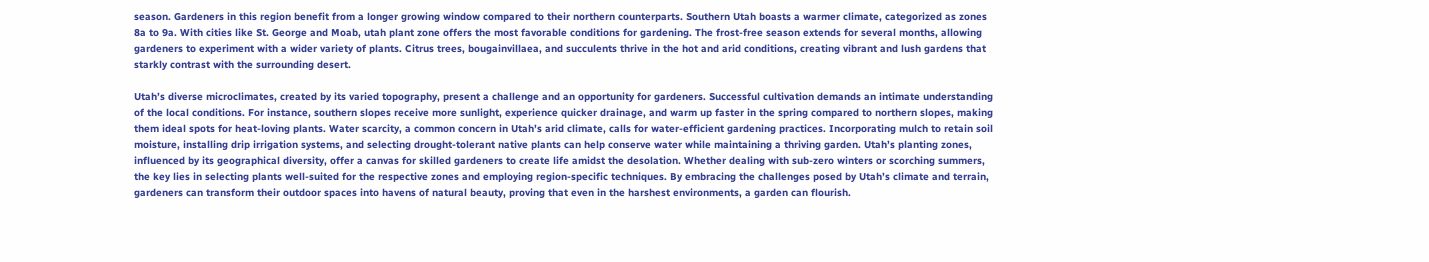season. Gardeners in this region benefit from a longer growing window compared to their northern counterparts. Southern Utah boasts a warmer climate, categorized as zones 8a to 9a. With cities like St. George and Moab, utah plant zone offers the most favorable conditions for gardening. The frost-free season extends for several months, allowing gardeners to experiment with a wider variety of plants. Citrus trees, bougainvillaea, and succulents thrive in the hot and arid conditions, creating vibrant and lush gardens that starkly contrast with the surrounding desert.

Utah’s diverse microclimates, created by its varied topography, present a challenge and an opportunity for gardeners. Successful cultivation demands an intimate understanding of the local conditions. For instance, southern slopes receive more sunlight, experience quicker drainage, and warm up faster in the spring compared to northern slopes, making them ideal spots for heat-loving plants. Water scarcity, a common concern in Utah’s arid climate, calls for water-efficient gardening practices. Incorporating mulch to retain soil moisture, installing drip irrigation systems, and selecting drought-tolerant native plants can help conserve water while maintaining a thriving garden. Utah’s planting zones, influenced by its geographical diversity, offer a canvas for skilled gardeners to create life amidst the desolation. Whether dealing with sub-zero winters or scorching summers, the key lies in selecting plants well-suited for the respective zones and employing region-specific techniques. By embracing the challenges posed by Utah’s climate and terrain, gardeners can transform their outdoor spaces into havens of natural beauty, proving that even in the harshest environments, a garden can flourish.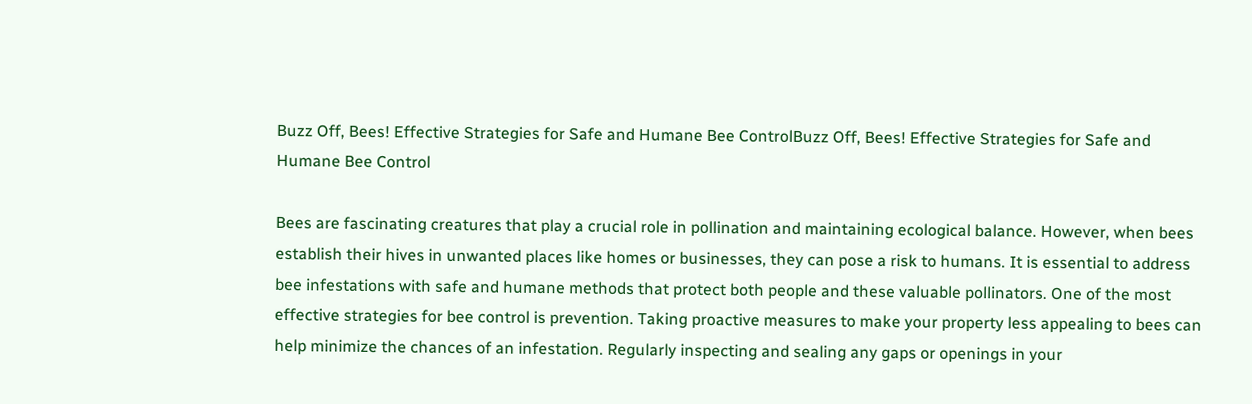Buzz Off, Bees! Effective Strategies for Safe and Humane Bee ControlBuzz Off, Bees! Effective Strategies for Safe and Humane Bee Control

Bees are fascinating creatures that play a crucial role in pollination and maintaining ecological balance. However, when bees establish their hives in unwanted places like homes or businesses, they can pose a risk to humans. It is essential to address bee infestations with safe and humane methods that protect both people and these valuable pollinators. One of the most effective strategies for bee control is prevention. Taking proactive measures to make your property less appealing to bees can help minimize the chances of an infestation. Regularly inspecting and sealing any gaps or openings in your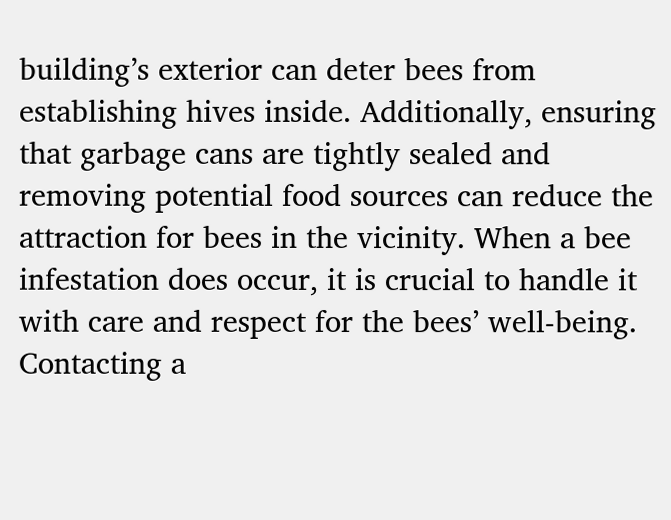building’s exterior can deter bees from establishing hives inside. Additionally, ensuring that garbage cans are tightly sealed and removing potential food sources can reduce the attraction for bees in the vicinity. When a bee infestation does occur, it is crucial to handle it with care and respect for the bees’ well-being. Contacting a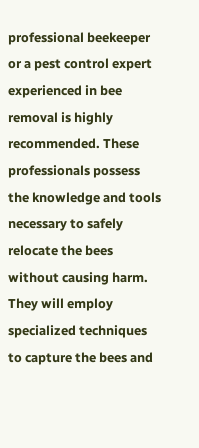professional beekeeper or a pest control expert experienced in bee removal is highly recommended. These professionals possess the knowledge and tools necessary to safely relocate the bees without causing harm. They will employ specialized techniques to capture the bees and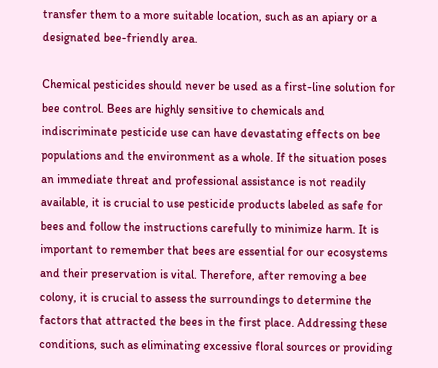transfer them to a more suitable location, such as an apiary or a designated bee-friendly area.

Chemical pesticides should never be used as a first-line solution for bee control. Bees are highly sensitive to chemicals and indiscriminate pesticide use can have devastating effects on bee populations and the environment as a whole. If the situation poses an immediate threat and professional assistance is not readily available, it is crucial to use pesticide products labeled as safe for bees and follow the instructions carefully to minimize harm. It is important to remember that bees are essential for our ecosystems and their preservation is vital. Therefore, after removing a bee colony, it is crucial to assess the surroundings to determine the factors that attracted the bees in the first place. Addressing these conditions, such as eliminating excessive floral sources or providing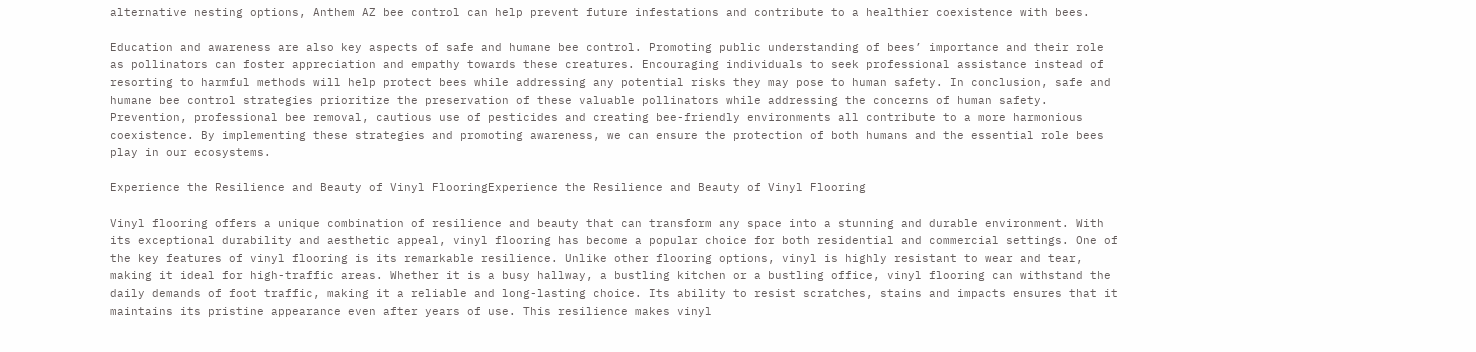alternative nesting options, Anthem AZ bee control can help prevent future infestations and contribute to a healthier coexistence with bees.

Education and awareness are also key aspects of safe and humane bee control. Promoting public understanding of bees’ importance and their role as pollinators can foster appreciation and empathy towards these creatures. Encouraging individuals to seek professional assistance instead of resorting to harmful methods will help protect bees while addressing any potential risks they may pose to human safety. In conclusion, safe and humane bee control strategies prioritize the preservation of these valuable pollinators while addressing the concerns of human safety. Prevention, professional bee removal, cautious use of pesticides and creating bee-friendly environments all contribute to a more harmonious coexistence. By implementing these strategies and promoting awareness, we can ensure the protection of both humans and the essential role bees play in our ecosystems.

Experience the Resilience and Beauty of Vinyl FlooringExperience the Resilience and Beauty of Vinyl Flooring

Vinyl flooring offers a unique combination of resilience and beauty that can transform any space into a stunning and durable environment. With its exceptional durability and aesthetic appeal, vinyl flooring has become a popular choice for both residential and commercial settings. One of the key features of vinyl flooring is its remarkable resilience. Unlike other flooring options, vinyl is highly resistant to wear and tear, making it ideal for high-traffic areas. Whether it is a busy hallway, a bustling kitchen or a bustling office, vinyl flooring can withstand the daily demands of foot traffic, making it a reliable and long-lasting choice. Its ability to resist scratches, stains and impacts ensures that it maintains its pristine appearance even after years of use. This resilience makes vinyl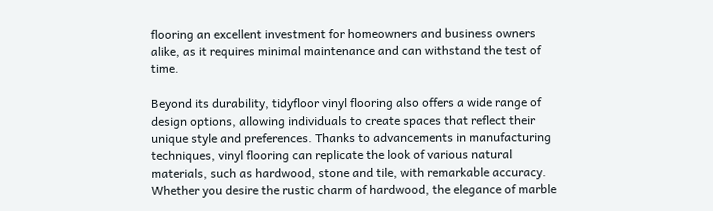flooring an excellent investment for homeowners and business owners alike, as it requires minimal maintenance and can withstand the test of time.

Beyond its durability, tidyfloor vinyl flooring also offers a wide range of design options, allowing individuals to create spaces that reflect their unique style and preferences. Thanks to advancements in manufacturing techniques, vinyl flooring can replicate the look of various natural materials, such as hardwood, stone and tile, with remarkable accuracy. Whether you desire the rustic charm of hardwood, the elegance of marble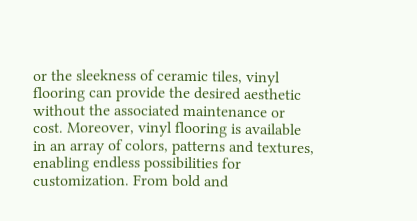or the sleekness of ceramic tiles, vinyl flooring can provide the desired aesthetic without the associated maintenance or cost. Moreover, vinyl flooring is available in an array of colors, patterns and textures, enabling endless possibilities for customization. From bold and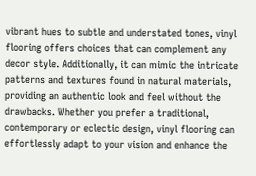vibrant hues to subtle and understated tones, vinyl flooring offers choices that can complement any decor style. Additionally, it can mimic the intricate patterns and textures found in natural materials, providing an authentic look and feel without the drawbacks. Whether you prefer a traditional, contemporary or eclectic design, vinyl flooring can effortlessly adapt to your vision and enhance the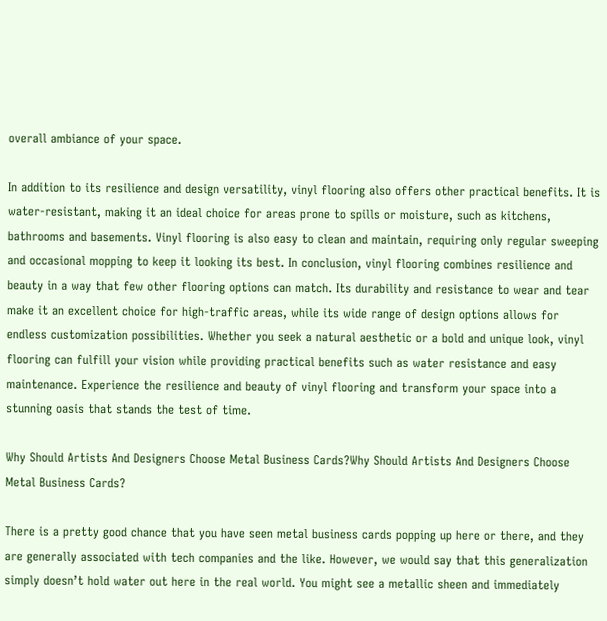overall ambiance of your space.

In addition to its resilience and design versatility, vinyl flooring also offers other practical benefits. It is water-resistant, making it an ideal choice for areas prone to spills or moisture, such as kitchens, bathrooms and basements. Vinyl flooring is also easy to clean and maintain, requiring only regular sweeping and occasional mopping to keep it looking its best. In conclusion, vinyl flooring combines resilience and beauty in a way that few other flooring options can match. Its durability and resistance to wear and tear make it an excellent choice for high-traffic areas, while its wide range of design options allows for endless customization possibilities. Whether you seek a natural aesthetic or a bold and unique look, vinyl flooring can fulfill your vision while providing practical benefits such as water resistance and easy maintenance. Experience the resilience and beauty of vinyl flooring and transform your space into a stunning oasis that stands the test of time.

Why Should Artists And Designers Choose Metal Business Cards?Why Should Artists And Designers Choose Metal Business Cards?

There is a pretty good chance that you have seen metal business cards popping up here or there, and they are generally associated with tech companies and the like. However, we would say that this generalization simply doesn’t hold water out here in the real world. You might see a metallic sheen and immediately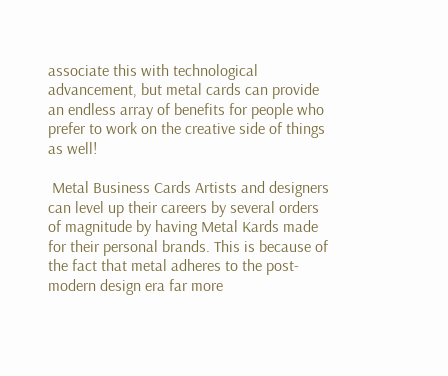associate this with technological advancement, but metal cards can provide an endless array of benefits for people who prefer to work on the creative side of things as well!

 Metal Business Cards Artists and designers can level up their careers by several orders of magnitude by having Metal Kards made for their personal brands. This is because of the fact that metal adheres to the post-modern design era far more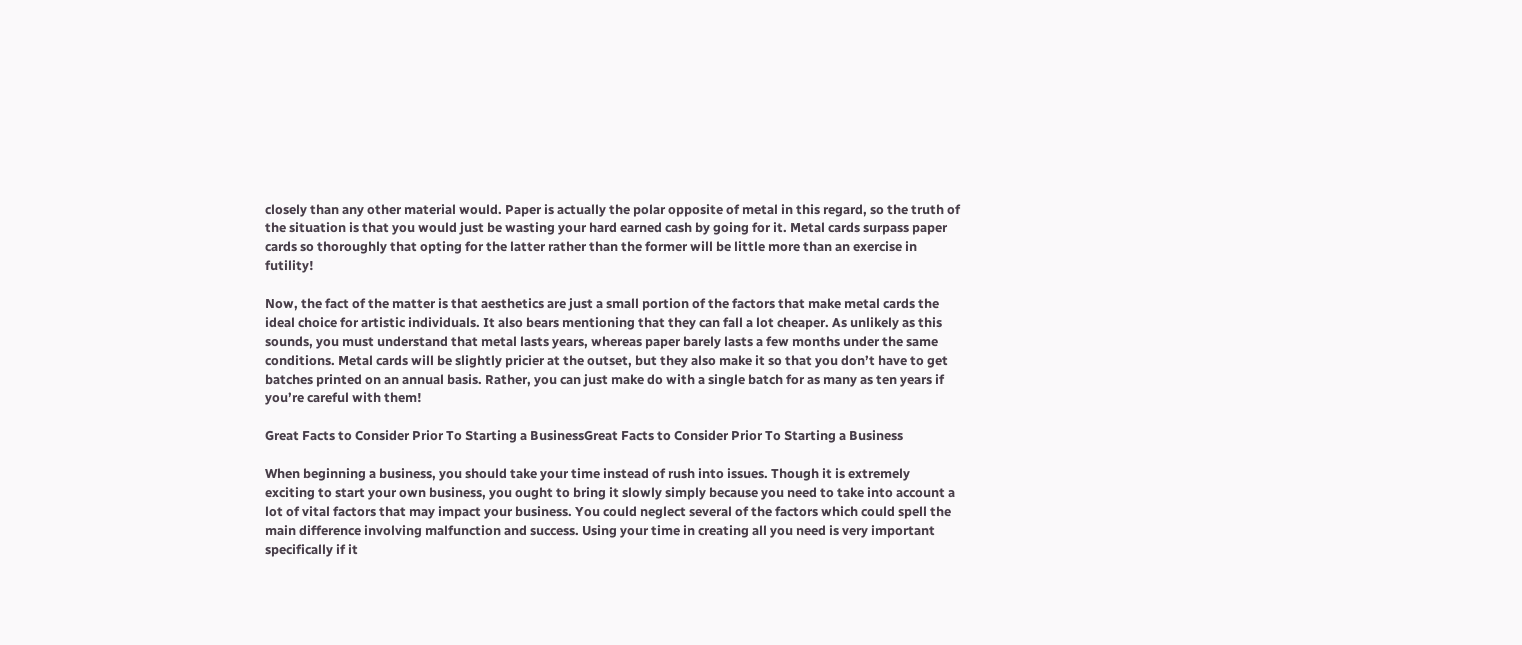closely than any other material would. Paper is actually the polar opposite of metal in this regard, so the truth of the situation is that you would just be wasting your hard earned cash by going for it. Metal cards surpass paper cards so thoroughly that opting for the latter rather than the former will be little more than an exercise in futility!

Now, the fact of the matter is that aesthetics are just a small portion of the factors that make metal cards the ideal choice for artistic individuals. It also bears mentioning that they can fall a lot cheaper. As unlikely as this sounds, you must understand that metal lasts years, whereas paper barely lasts a few months under the same conditions. Metal cards will be slightly pricier at the outset, but they also make it so that you don’t have to get batches printed on an annual basis. Rather, you can just make do with a single batch for as many as ten years if you’re careful with them!

Great Facts to Consider Prior To Starting a BusinessGreat Facts to Consider Prior To Starting a Business

When beginning a business, you should take your time instead of rush into issues. Though it is extremely exciting to start your own business, you ought to bring it slowly simply because you need to take into account a lot of vital factors that may impact your business. You could neglect several of the factors which could spell the main difference involving malfunction and success. Using your time in creating all you need is very important specifically if it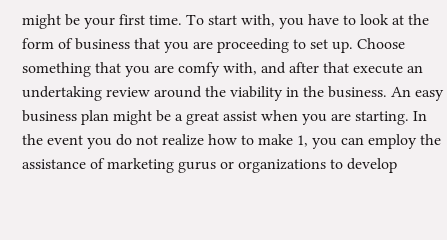might be your first time. To start with, you have to look at the form of business that you are proceeding to set up. Choose something that you are comfy with, and after that execute an undertaking review around the viability in the business. An easy business plan might be a great assist when you are starting. In the event you do not realize how to make 1, you can employ the assistance of marketing gurus or organizations to develop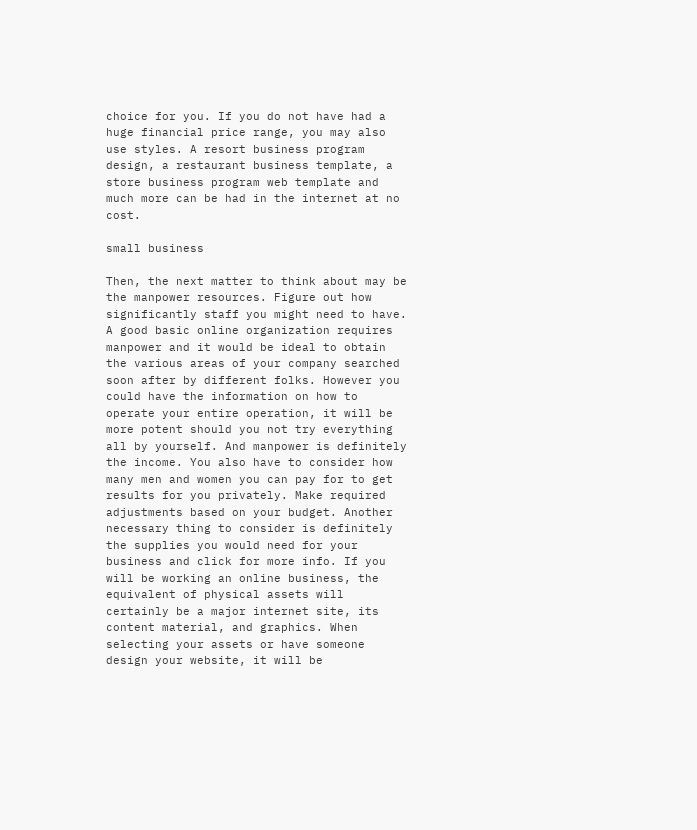choice for you. If you do not have had a huge financial price range, you may also use styles. A resort business program design, a restaurant business template, a store business program web template and much more can be had in the internet at no cost.

small business

Then, the next matter to think about may be the manpower resources. Figure out how significantly staff you might need to have. A good basic online organization requires manpower and it would be ideal to obtain the various areas of your company searched soon after by different folks. However you could have the information on how to operate your entire operation, it will be more potent should you not try everything all by yourself. And manpower is definitely the income. You also have to consider how many men and women you can pay for to get results for you privately. Make required adjustments based on your budget. Another necessary thing to consider is definitely the supplies you would need for your business and click for more info. If you will be working an online business, the equivalent of physical assets will certainly be a major internet site, its content material, and graphics. When selecting your assets or have someone design your website, it will be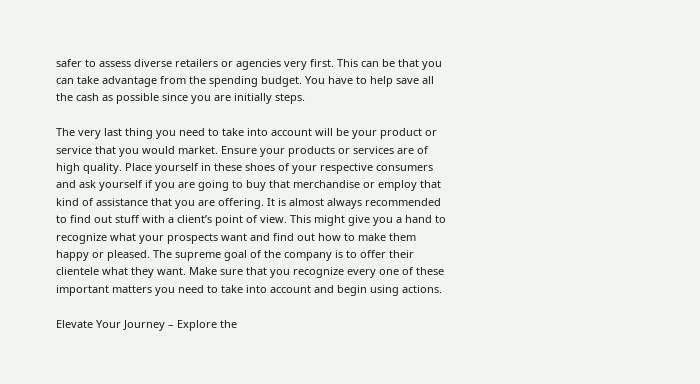safer to assess diverse retailers or agencies very first. This can be that you can take advantage from the spending budget. You have to help save all the cash as possible since you are initially steps.

The very last thing you need to take into account will be your product or service that you would market. Ensure your products or services are of high quality. Place yourself in these shoes of your respective consumers and ask yourself if you are going to buy that merchandise or employ that kind of assistance that you are offering. It is almost always recommended to find out stuff with a client’s point of view. This might give you a hand to recognize what your prospects want and find out how to make them happy or pleased. The supreme goal of the company is to offer their clientele what they want. Make sure that you recognize every one of these important matters you need to take into account and begin using actions.

Elevate Your Journey – Explore the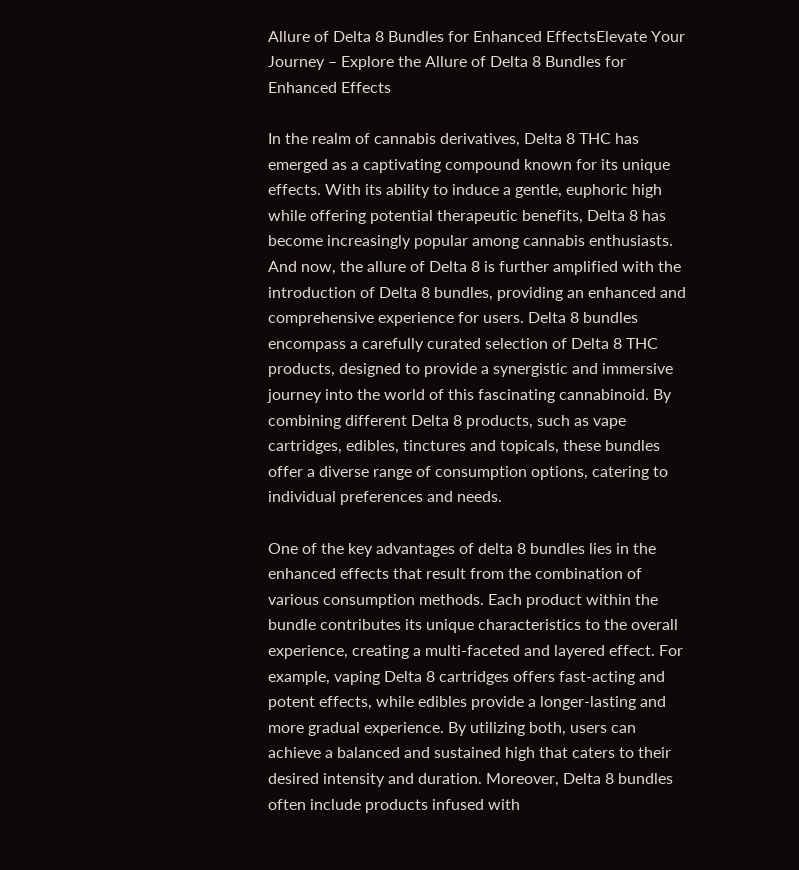Allure of Delta 8 Bundles for Enhanced EffectsElevate Your Journey – Explore the Allure of Delta 8 Bundles for Enhanced Effects

In the realm of cannabis derivatives, Delta 8 THC has emerged as a captivating compound known for its unique effects. With its ability to induce a gentle, euphoric high while offering potential therapeutic benefits, Delta 8 has become increasingly popular among cannabis enthusiasts. And now, the allure of Delta 8 is further amplified with the introduction of Delta 8 bundles, providing an enhanced and comprehensive experience for users. Delta 8 bundles encompass a carefully curated selection of Delta 8 THC products, designed to provide a synergistic and immersive journey into the world of this fascinating cannabinoid. By combining different Delta 8 products, such as vape cartridges, edibles, tinctures and topicals, these bundles offer a diverse range of consumption options, catering to individual preferences and needs.

One of the key advantages of delta 8 bundles lies in the enhanced effects that result from the combination of various consumption methods. Each product within the bundle contributes its unique characteristics to the overall experience, creating a multi-faceted and layered effect. For example, vaping Delta 8 cartridges offers fast-acting and potent effects, while edibles provide a longer-lasting and more gradual experience. By utilizing both, users can achieve a balanced and sustained high that caters to their desired intensity and duration. Moreover, Delta 8 bundles often include products infused with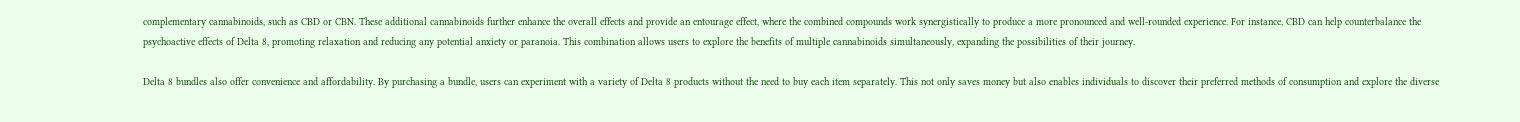complementary cannabinoids, such as CBD or CBN. These additional cannabinoids further enhance the overall effects and provide an entourage effect, where the combined compounds work synergistically to produce a more pronounced and well-rounded experience. For instance, CBD can help counterbalance the psychoactive effects of Delta 8, promoting relaxation and reducing any potential anxiety or paranoia. This combination allows users to explore the benefits of multiple cannabinoids simultaneously, expanding the possibilities of their journey.

Delta 8 bundles also offer convenience and affordability. By purchasing a bundle, users can experiment with a variety of Delta 8 products without the need to buy each item separately. This not only saves money but also enables individuals to discover their preferred methods of consumption and explore the diverse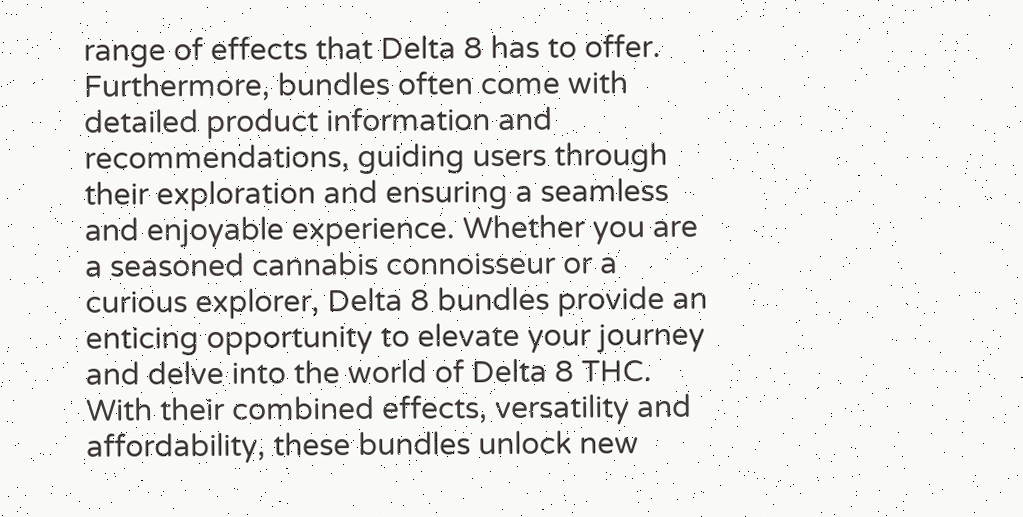range of effects that Delta 8 has to offer. Furthermore, bundles often come with detailed product information and recommendations, guiding users through their exploration and ensuring a seamless and enjoyable experience. Whether you are a seasoned cannabis connoisseur or a curious explorer, Delta 8 bundles provide an enticing opportunity to elevate your journey and delve into the world of Delta 8 THC. With their combined effects, versatility and affordability, these bundles unlock new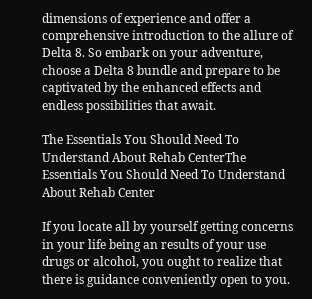dimensions of experience and offer a comprehensive introduction to the allure of Delta 8. So embark on your adventure, choose a Delta 8 bundle and prepare to be captivated by the enhanced effects and endless possibilities that await.

The Essentials You Should Need To Understand About Rehab CenterThe Essentials You Should Need To Understand About Rehab Center

If you locate all by yourself getting concerns in your life being an results of your use drugs or alcohol, you ought to realize that there is guidance conveniently open to you.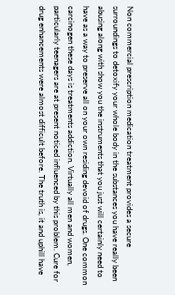Non commercial prescription medication treatment provides a secure surroundings to detoxify your whole body in the substances you have really been abusing along with show you the instruments that you just will certainly need to have as a way to preserve all on your own residing devoid of drugs. One common carcinogen these days is treatments addiction. Virtually all men and women, particularly teenagers are at present noticed influenced by this problem. Cure for drug enhancements were almost difficult before. The truth is, it and uphill have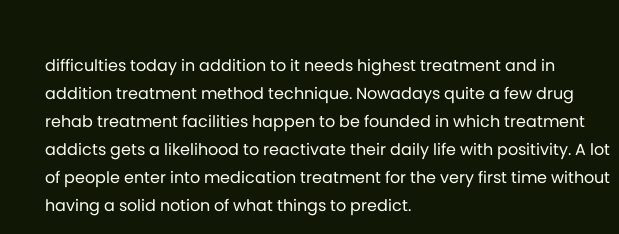difficulties today in addition to it needs highest treatment and in addition treatment method technique. Nowadays quite a few drug rehab treatment facilities happen to be founded in which treatment addicts gets a likelihood to reactivate their daily life with positivity. A lot of people enter into medication treatment for the very first time without having a solid notion of what things to predict.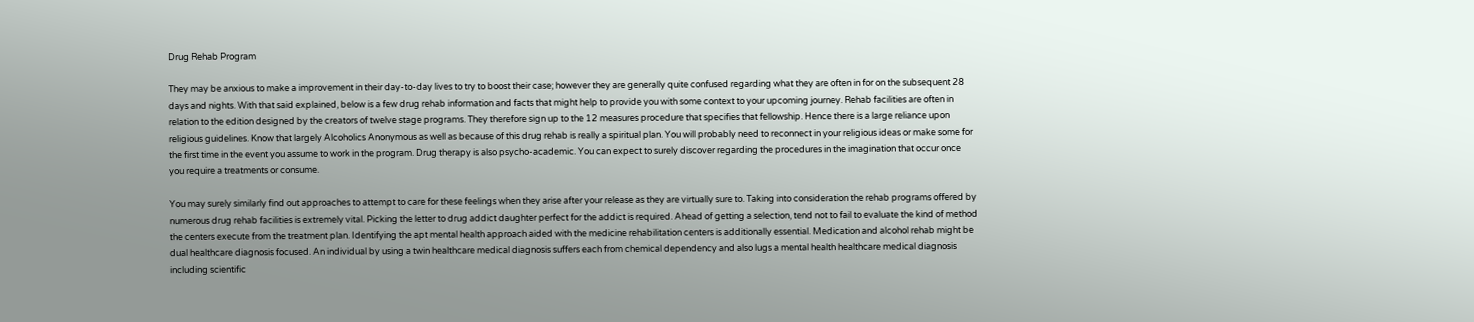Drug Rehab Program

They may be anxious to make a improvement in their day-to-day lives to try to boost their case; however they are generally quite confused regarding what they are often in for on the subsequent 28 days and nights. With that said explained, below is a few drug rehab information and facts that might help to provide you with some context to your upcoming journey. Rehab facilities are often in relation to the edition designed by the creators of twelve stage programs. They therefore sign up to the 12 measures procedure that specifies that fellowship. Hence there is a large reliance upon religious guidelines. Know that largely Alcoholics Anonymous as well as because of this drug rehab is really a spiritual plan. You will probably need to reconnect in your religious ideas or make some for the first time in the event you assume to work in the program. Drug therapy is also psycho-academic. You can expect to surely discover regarding the procedures in the imagination that occur once you require a treatments or consume.

You may surely similarly find out approaches to attempt to care for these feelings when they arise after your release as they are virtually sure to. Taking into consideration the rehab programs offered by numerous drug rehab facilities is extremely vital. Picking the letter to drug addict daughter perfect for the addict is required. Ahead of getting a selection, tend not to fail to evaluate the kind of method the centers execute from the treatment plan. Identifying the apt mental health approach aided with the medicine rehabilitation centers is additionally essential. Medication and alcohol rehab might be dual healthcare diagnosis focused. An individual by using a twin healthcare medical diagnosis suffers each from chemical dependency and also lugs a mental health healthcare medical diagnosis including scientific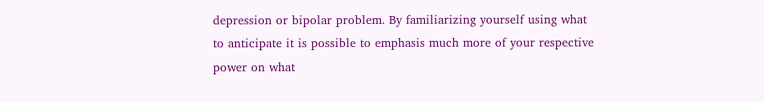depression or bipolar problem. By familiarizing yourself using what to anticipate it is possible to emphasis much more of your respective power on what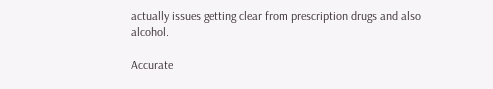actually issues getting clear from prescription drugs and also alcohol.

Accurate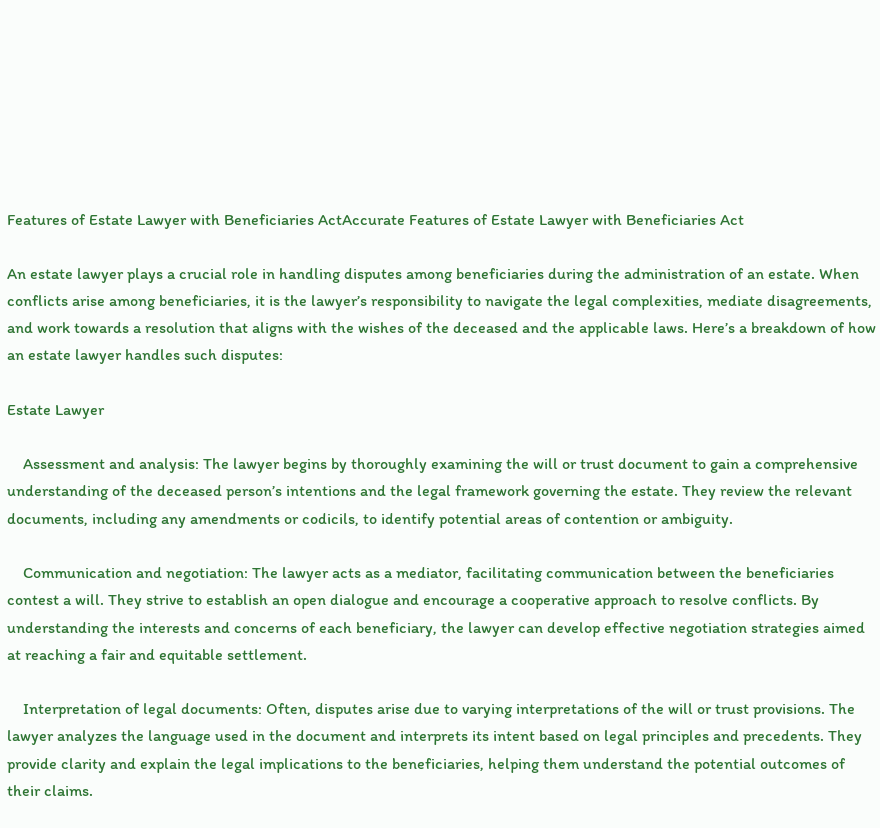Features of Estate Lawyer with Beneficiaries ActAccurate Features of Estate Lawyer with Beneficiaries Act

An estate lawyer plays a crucial role in handling disputes among beneficiaries during the administration of an estate. When conflicts arise among beneficiaries, it is the lawyer’s responsibility to navigate the legal complexities, mediate disagreements, and work towards a resolution that aligns with the wishes of the deceased and the applicable laws. Here’s a breakdown of how an estate lawyer handles such disputes:

Estate Lawyer

    Assessment and analysis: The lawyer begins by thoroughly examining the will or trust document to gain a comprehensive understanding of the deceased person’s intentions and the legal framework governing the estate. They review the relevant documents, including any amendments or codicils, to identify potential areas of contention or ambiguity.

    Communication and negotiation: The lawyer acts as a mediator, facilitating communication between the beneficiaries contest a will. They strive to establish an open dialogue and encourage a cooperative approach to resolve conflicts. By understanding the interests and concerns of each beneficiary, the lawyer can develop effective negotiation strategies aimed at reaching a fair and equitable settlement.

    Interpretation of legal documents: Often, disputes arise due to varying interpretations of the will or trust provisions. The lawyer analyzes the language used in the document and interprets its intent based on legal principles and precedents. They provide clarity and explain the legal implications to the beneficiaries, helping them understand the potential outcomes of their claims.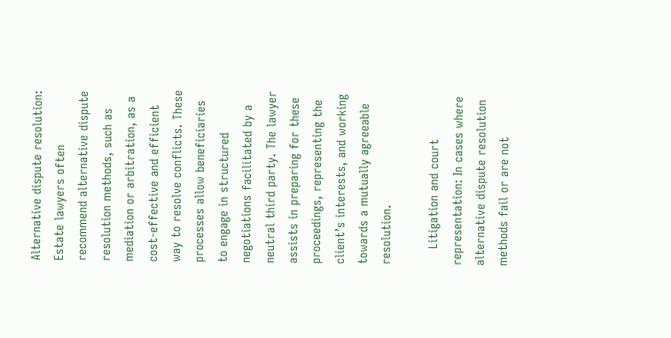Alternative dispute resolution: Estate lawyers often recommend alternative dispute resolution methods, such as mediation or arbitration, as a cost-effective and efficient way to resolve conflicts. These processes allow beneficiaries to engage in structured negotiations facilitated by a neutral third party. The lawyer assists in preparing for these proceedings, representing the client’s interests, and working towards a mutually agreeable resolution.

    Litigation and court representation: In cases where alternative dispute resolution methods fail or are not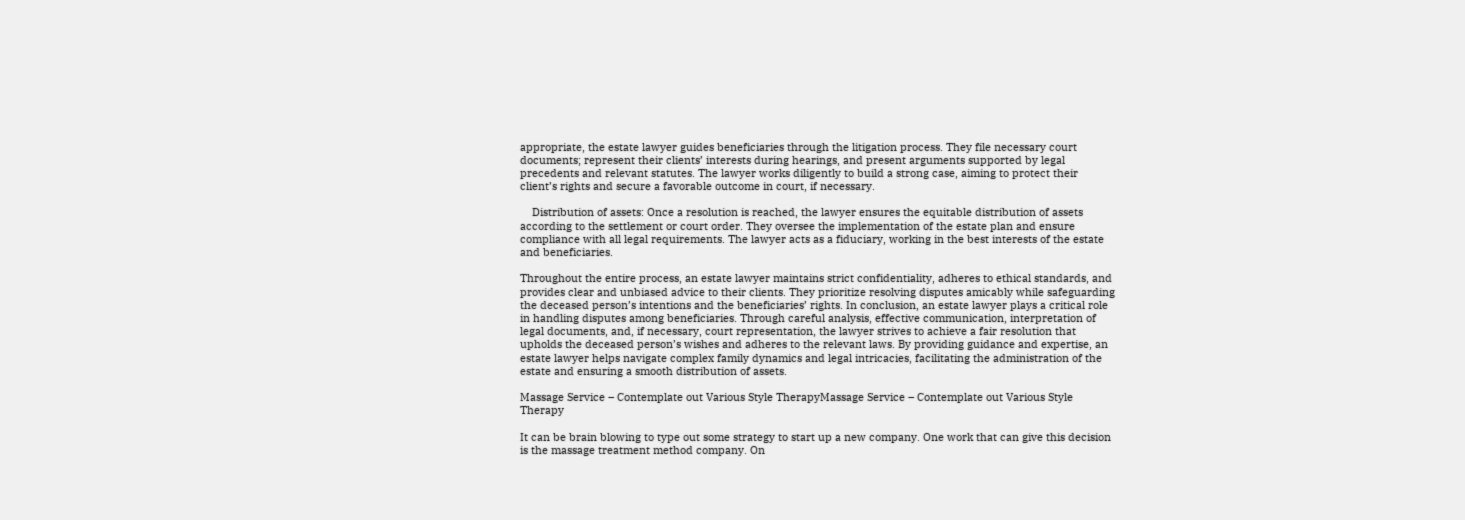appropriate, the estate lawyer guides beneficiaries through the litigation process. They file necessary court documents; represent their clients’ interests during hearings, and present arguments supported by legal precedents and relevant statutes. The lawyer works diligently to build a strong case, aiming to protect their client’s rights and secure a favorable outcome in court, if necessary.

    Distribution of assets: Once a resolution is reached, the lawyer ensures the equitable distribution of assets according to the settlement or court order. They oversee the implementation of the estate plan and ensure compliance with all legal requirements. The lawyer acts as a fiduciary, working in the best interests of the estate and beneficiaries.

Throughout the entire process, an estate lawyer maintains strict confidentiality, adheres to ethical standards, and provides clear and unbiased advice to their clients. They prioritize resolving disputes amicably while safeguarding the deceased person’s intentions and the beneficiaries’ rights. In conclusion, an estate lawyer plays a critical role in handling disputes among beneficiaries. Through careful analysis, effective communication, interpretation of legal documents, and, if necessary, court representation, the lawyer strives to achieve a fair resolution that upholds the deceased person’s wishes and adheres to the relevant laws. By providing guidance and expertise, an estate lawyer helps navigate complex family dynamics and legal intricacies, facilitating the administration of the estate and ensuring a smooth distribution of assets.

Massage Service – Contemplate out Various Style TherapyMassage Service – Contemplate out Various Style Therapy

It can be brain blowing to type out some strategy to start up a new company. One work that can give this decision is the massage treatment method company. On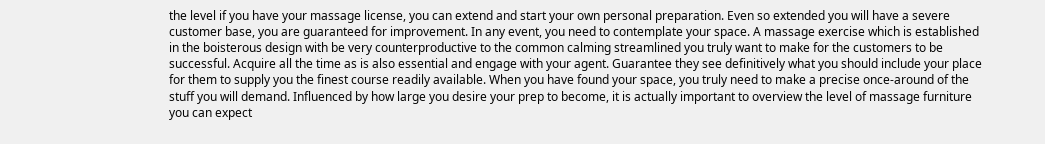the level if you have your massage license, you can extend and start your own personal preparation. Even so extended you will have a severe customer base, you are guaranteed for improvement. In any event, you need to contemplate your space. A massage exercise which is established in the boisterous design with be very counterproductive to the common calming streamlined you truly want to make for the customers to be successful. Acquire all the time as is also essential and engage with your agent. Guarantee they see definitively what you should include your place for them to supply you the finest course readily available. When you have found your space, you truly need to make a precise once-around of the stuff you will demand. Influenced by how large you desire your prep to become, it is actually important to overview the level of massage furniture you can expect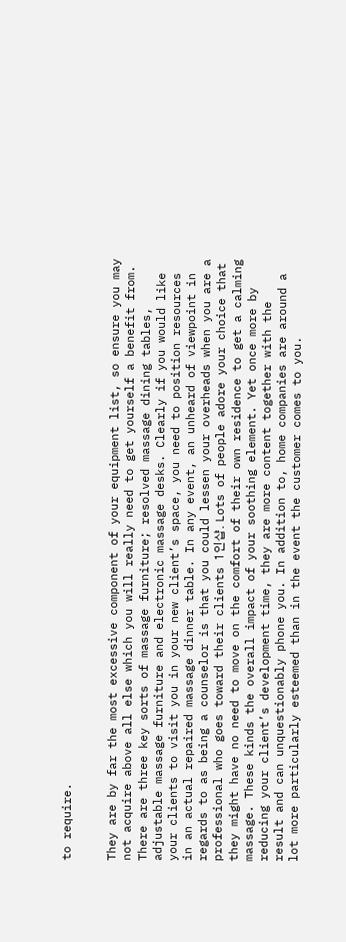to require.


They are by far the most excessive component of your equipment list, so ensure you may not acquire above all else which you will really need to get yourself a benefit from. There are three key sorts of massage furniture; resolved massage dining tables, adjustable massage furniture and electronic massage desks. Clearly if you would like your clients to visit you in your new client’s space, you need to position resources in an actual repaired massage dinner table. In any event, an unheard of viewpoint in regards to as being a counselor is that you could lessen your overheads when you are a professional who goes toward their clients 1인샵. Lots of people adore your choice that they might have no need to move on the comfort of their own residence to get a calming massage. These kinds the overall impact of your soothing element. Yet once more by reducing your client’s development time, they are more content together with the result and can unquestionably phone you. In addition to, home companies are around a lot more particularly esteemed than in the event the customer comes to you.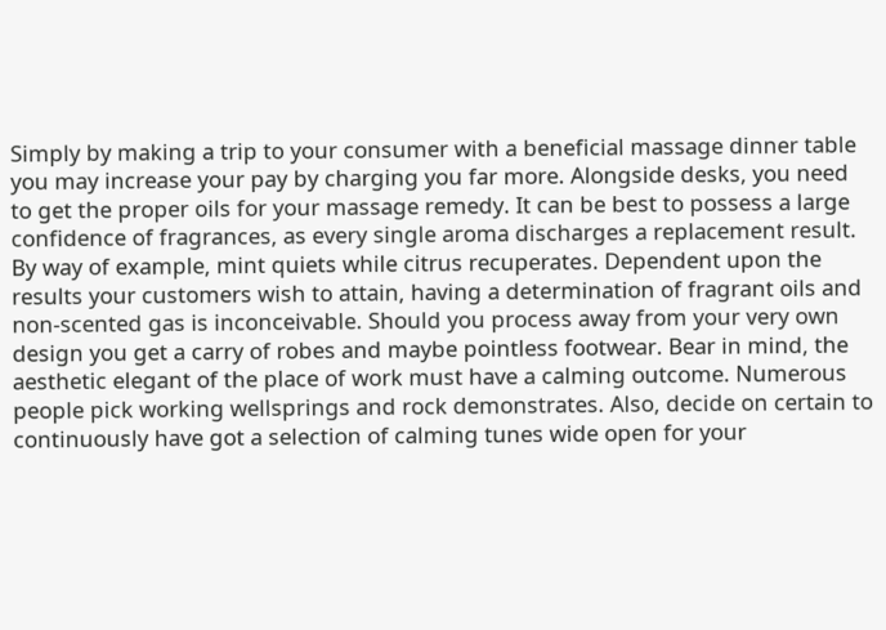Simply by making a trip to your consumer with a beneficial massage dinner table you may increase your pay by charging you far more. Alongside desks, you need to get the proper oils for your massage remedy. It can be best to possess a large confidence of fragrances, as every single aroma discharges a replacement result. By way of example, mint quiets while citrus recuperates. Dependent upon the results your customers wish to attain, having a determination of fragrant oils and non-scented gas is inconceivable. Should you process away from your very own design you get a carry of robes and maybe pointless footwear. Bear in mind, the aesthetic elegant of the place of work must have a calming outcome. Numerous people pick working wellsprings and rock demonstrates. Also, decide on certain to continuously have got a selection of calming tunes wide open for your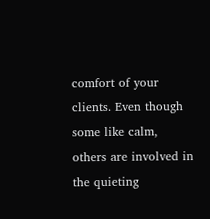comfort of your clients. Even though some like calm, others are involved in the quieting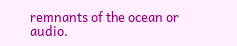remnants of the ocean or audio.